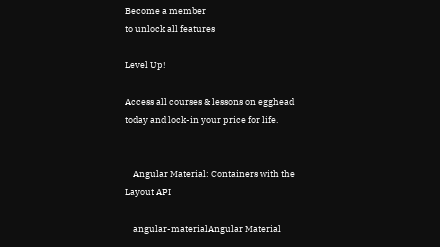Become a member
to unlock all features

Level Up!

Access all courses & lessons on egghead today and lock-in your price for life.


    Angular Material: Containers with the Layout API

    angular-materialAngular Material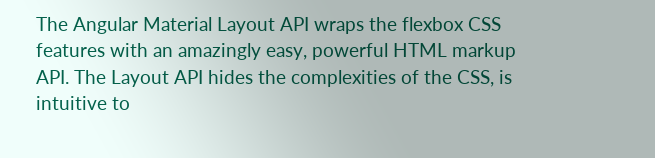The Angular Material Layout API wraps the flexbox CSS features with an amazingly easy, powerful HTML markup API. The Layout API hides the complexities of the CSS, is intuitive to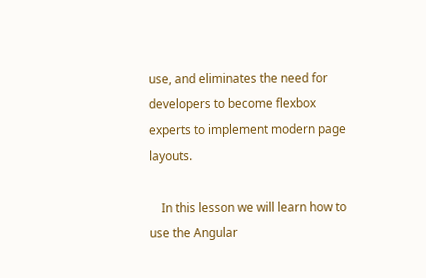use, and eliminates the need for developers to become flexbox experts to implement modern page layouts.

    In this lesson we will learn how to use the Angular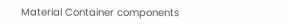Material Container components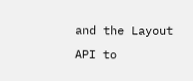and the Layout API to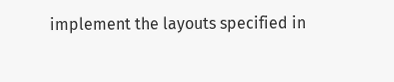implement the layouts specified in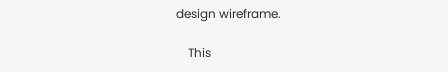design wireframe.

    This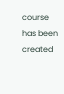course has been created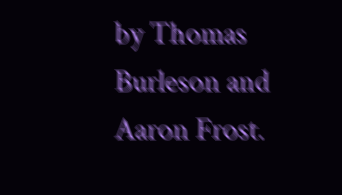by Thomas Burleson and Aaron Frost.